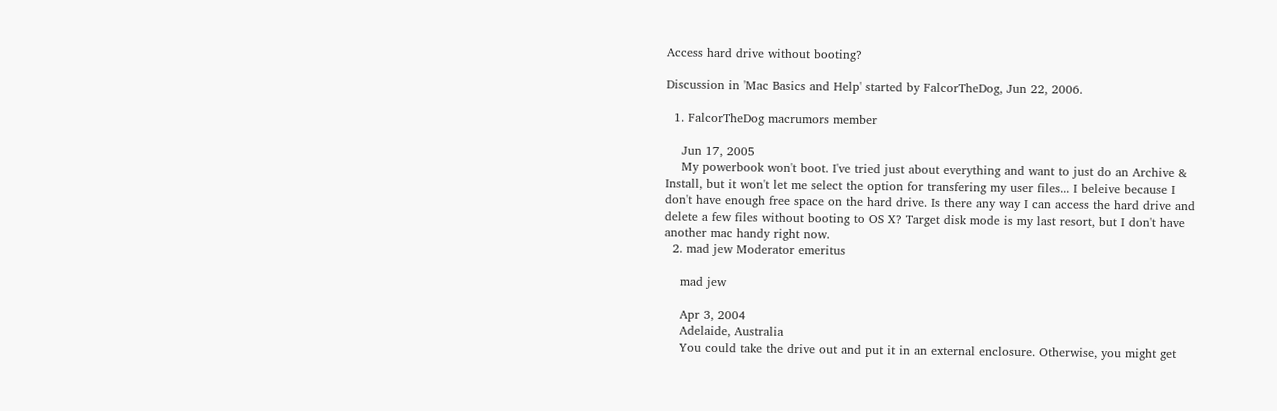Access hard drive without booting?

Discussion in 'Mac Basics and Help' started by FalcorTheDog, Jun 22, 2006.

  1. FalcorTheDog macrumors member

    Jun 17, 2005
    My powerbook won't boot. I've tried just about everything and want to just do an Archive & Install, but it won't let me select the option for transfering my user files... I beleive because I don't have enough free space on the hard drive. Is there any way I can access the hard drive and delete a few files without booting to OS X? Target disk mode is my last resort, but I don't have another mac handy right now.
  2. mad jew Moderator emeritus

    mad jew

    Apr 3, 2004
    Adelaide, Australia
    You could take the drive out and put it in an external enclosure. Otherwise, you might get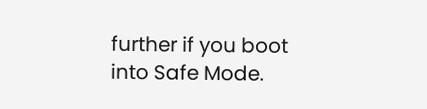further if you boot into Safe Mode.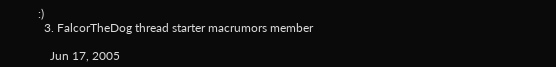:)
  3. FalcorTheDog thread starter macrumors member

    Jun 17, 2005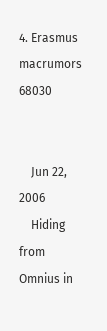4. Erasmus macrumors 68030


    Jun 22, 2006
    Hiding from Omnius in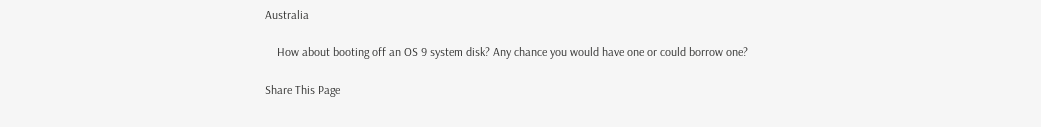Australia

    How about booting off an OS 9 system disk? Any chance you would have one or could borrow one?

Share This Page